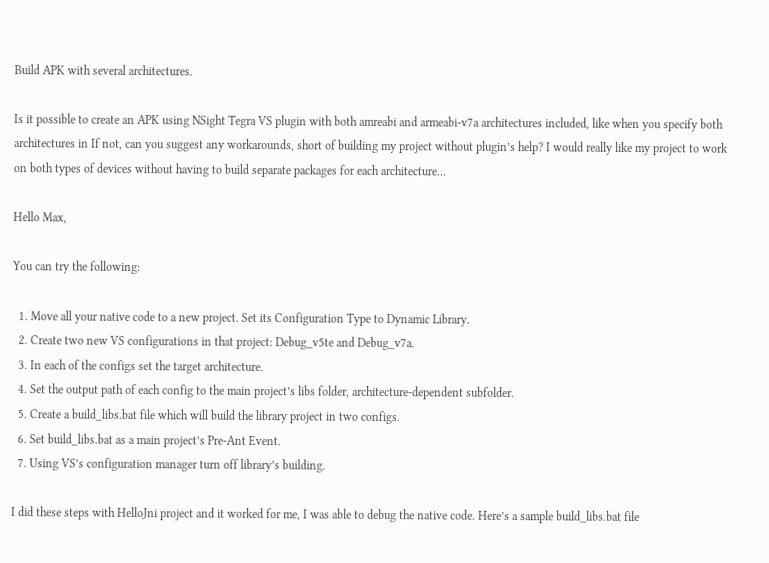Build APK with several architectures.

Is it possible to create an APK using NSight Tegra VS plugin with both amreabi and armeabi-v7a architectures included, like when you specify both architectures in If not, can you suggest any workarounds, short of building my project without plugin’s help? I would really like my project to work on both types of devices without having to build separate packages for each architecture…

Hello Max,

You can try the following:

  1. Move all your native code to a new project. Set its Configuration Type to Dynamic Library.
  2. Create two new VS configurations in that project: Debug_v5te and Debug_v7a.
  3. In each of the configs set the target architecture.
  4. Set the output path of each config to the main project’s libs folder, architecture-dependent subfolder.
  5. Create a build_libs.bat file which will build the library project in two configs.
  6. Set build_libs.bat as a main project’s Pre-Ant Event.
  7. Using VS’s configuration manager turn off library’s building.

I did these steps with HelloJni project and it worked for me, I was able to debug the native code. Here’s a sample build_libs.bat file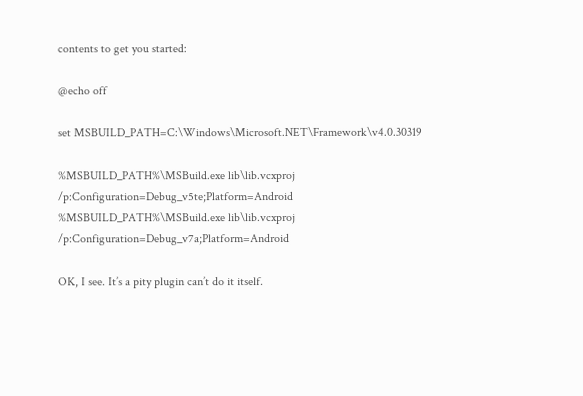contents to get you started:

@echo off

set MSBUILD_PATH=C:\Windows\Microsoft.NET\Framework\v4.0.30319

%MSBUILD_PATH%\MSBuild.exe lib\lib.vcxproj /p:Configuration=Debug_v5te;Platform=Android
%MSBUILD_PATH%\MSBuild.exe lib\lib.vcxproj /p:Configuration=Debug_v7a;Platform=Android

OK, I see. It’s a pity plugin can’t do it itself.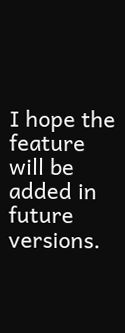I hope the feature will be added in future versions.